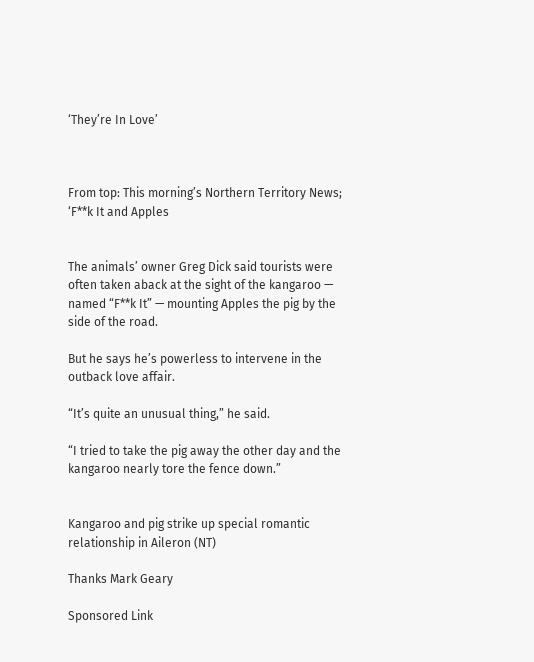‘They’re In Love’



From top: This morning’s Northern Territory News; ‘F**k It and Apples


The animals’ owner Greg Dick said tourists were often taken aback at the sight of the kangaroo — named “F**k It” — mounting Apples the pig by the side of the road.

But he says he’s powerless to intervene in the outback love affair.

“It’s quite an unusual thing,” he said.

“I tried to take the pig away the other day and the kangaroo nearly tore the fence down.”


Kangaroo and pig strike up special romantic relationship in Aileron (NT)

Thanks Mark Geary

Sponsored Link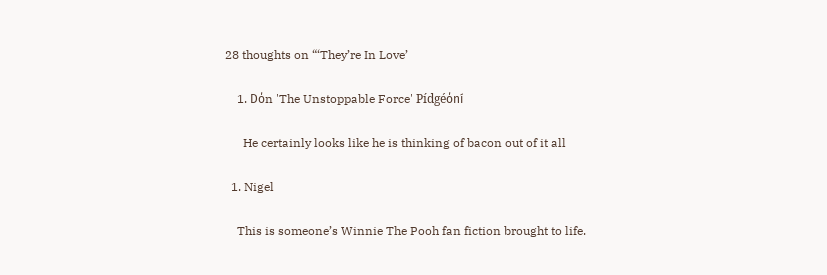28 thoughts on “‘They’re In Love’

    1. Dόn 'The Unstoppable Force' Pídgéόní

      He certainly looks like he is thinking of bacon out of it all

  1. Nigel

    This is someone’s Winnie The Pooh fan fiction brought to life.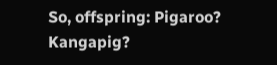So, offspring: Pigaroo? Kangapig?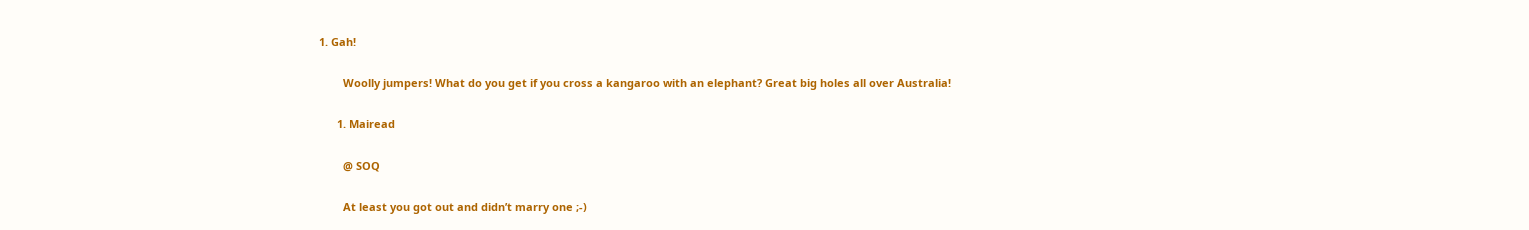1. Gah!

        Woolly jumpers! What do you get if you cross a kangaroo with an elephant? Great big holes all over Australia!

      1. Mairead

        @ SOQ

        At least you got out and didn’t marry one ;-)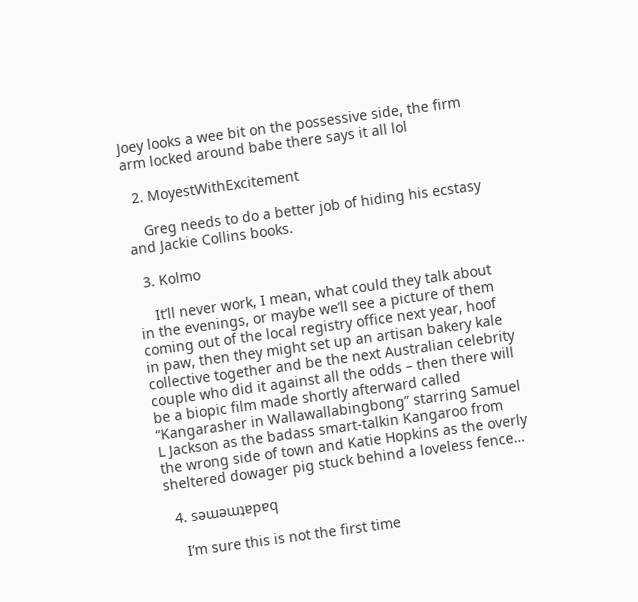Joey looks a wee bit on the possessive side, the firm arm locked around babe there says it all lol

  2. MoyestWithExcitement

    Greg needs to do a better job of hiding his ecstasy and Jackie Collins books.

  3. Kolmo

    It’ll never work, I mean, what could they talk about in the evenings, or maybe we’ll see a picture of them coming out of the local registry office next year, hoof in paw, then they might set up an artisan bakery kale collective together and be the next Australian celebrity couple who did it against all the odds – then there will be a biopic film made shortly afterward called “Kangarasher in Wallawallabingbong” starring Samuel L Jackson as the badass smart-talkin Kangaroo from the wrong side of town and Katie Hopkins as the overly sheltered dowager pig stuck behind a loveless fence…

  4. sǝɯǝɯʇɐpɐq

    I’m sure this is not the first time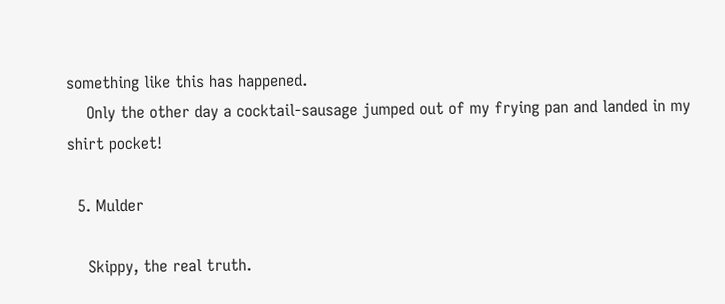something like this has happened.
    Only the other day a cocktail-sausage jumped out of my frying pan and landed in my shirt pocket!

  5. Mulder

    Skippy, the real truth.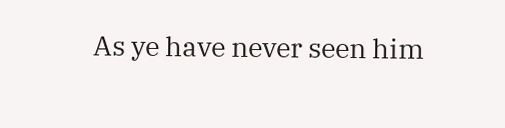As ye have never seen him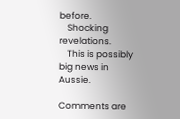before.
    Shocking revelations.
    This is possibly big news in Aussie.

Comments are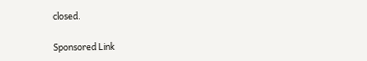closed.

Sponsored Link